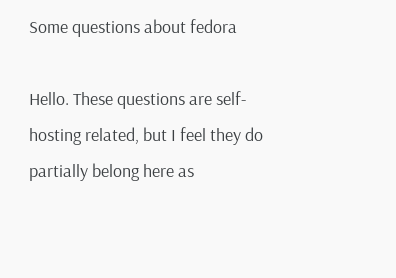Some questions about fedora

Hello. These questions are self-hosting related, but I feel they do partially belong here as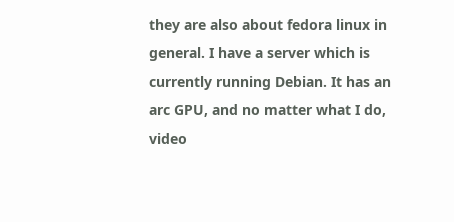they are also about fedora linux in general. I have a server which is currently running Debian. It has an arc GPU, and no matter what I do, video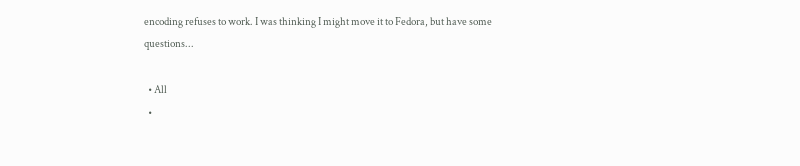encoding refuses to work. I was thinking I might move it to Fedora, but have some questions...

  • All
  •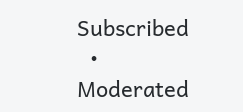Subscribed
  • Moderated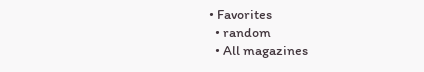• Favorites
  • random
  • All magazines